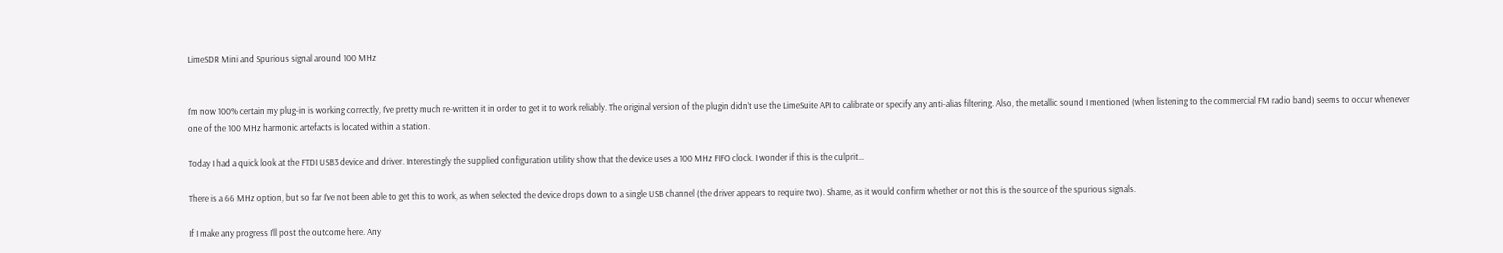LimeSDR Mini and Spurious signal around 100 MHz


I’m now 100% certain my plug-in is working correctly, I’ve pretty much re-written it in order to get it to work reliably. The original version of the plugin didn’t use the LimeSuite API to calibrate or specify any anti-alias filtering. Also, the metallic sound I mentioned (when listening to the commercial FM radio band) seems to occur whenever one of the 100 MHz harmonic artefacts is located within a station.

Today I had a quick look at the FTDI USB3 device and driver. Interestingly the supplied configuration utility show that the device uses a 100 MHz FIFO clock. I wonder if this is the culprit…

There is a 66 MHz option, but so far I’ve not been able to get this to work, as when selected the device drops down to a single USB channel (the driver appears to require two). Shame, as it would confirm whether or not this is the source of the spurious signals.

If I make any progress I’ll post the outcome here. Any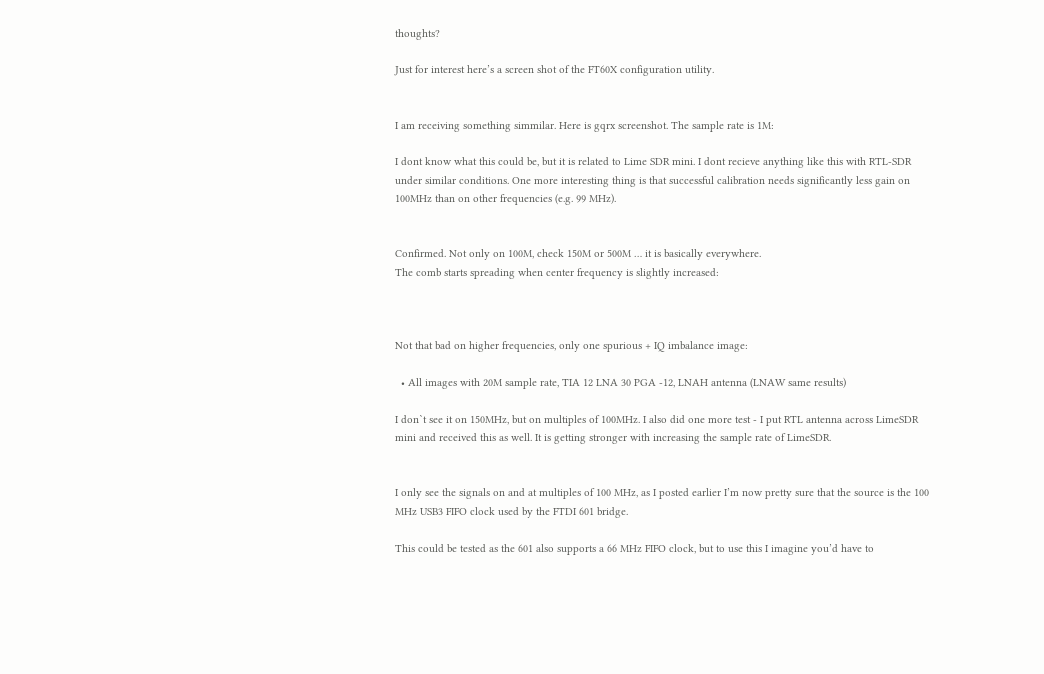thoughts?

Just for interest here’s a screen shot of the FT60X configuration utility.


I am receiving something simmilar. Here is gqrx screenshot. The sample rate is 1M:

I dont know what this could be, but it is related to Lime SDR mini. I dont recieve anything like this with RTL-SDR under similar conditions. One more interesting thing is that successful calibration needs significantly less gain on 100MHz than on other frequencies (e.g. 99 MHz).


Confirmed. Not only on 100M, check 150M or 500M … it is basically everywhere.
The comb starts spreading when center frequency is slightly increased:



Not that bad on higher frequencies, only one spurious + IQ imbalance image:

  • All images with 20M sample rate, TIA 12 LNA 30 PGA -12, LNAH antenna (LNAW same results)

I don`t see it on 150MHz, but on multiples of 100MHz. I also did one more test - I put RTL antenna across LimeSDR mini and received this as well. It is getting stronger with increasing the sample rate of LimeSDR.


I only see the signals on and at multiples of 100 MHz, as I posted earlier I’m now pretty sure that the source is the 100 MHz USB3 FIFO clock used by the FTDI 601 bridge.

This could be tested as the 601 also supports a 66 MHz FIFO clock, but to use this I imagine you’d have to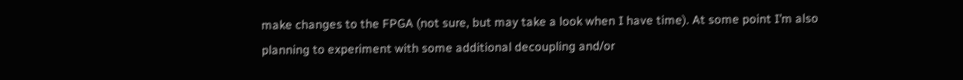make changes to the FPGA (not sure, but may take a look when I have time). At some point I’m also planning to experiment with some additional decoupling and/or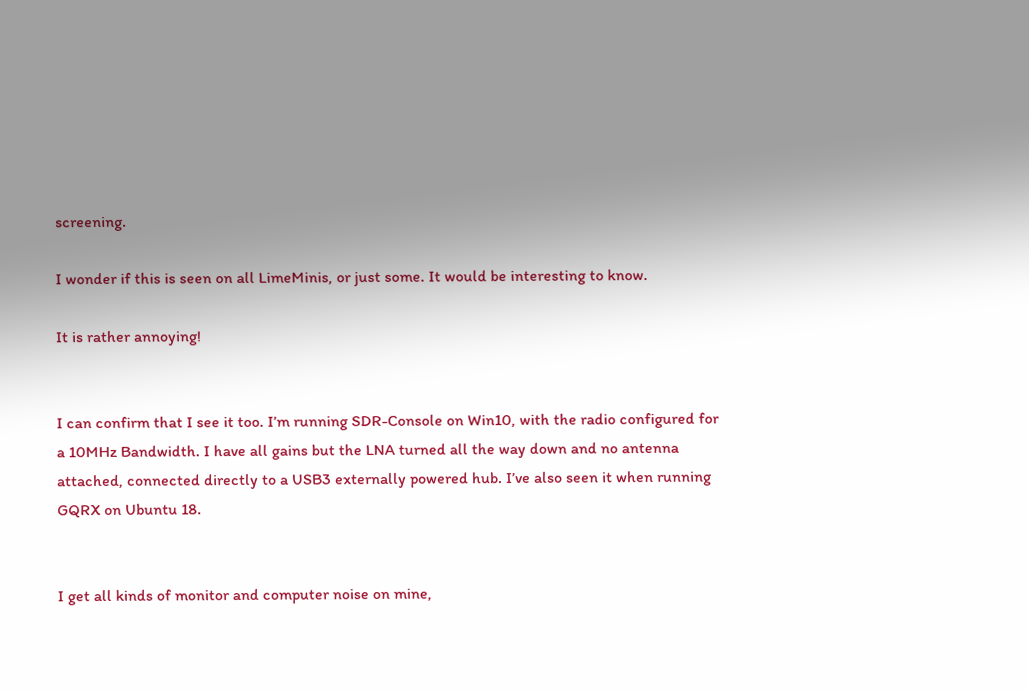screening.

I wonder if this is seen on all LimeMinis, or just some. It would be interesting to know.

It is rather annoying!


I can confirm that I see it too. I’m running SDR-Console on Win10, with the radio configured for a 10MHz Bandwidth. I have all gains but the LNA turned all the way down and no antenna attached, connected directly to a USB3 externally powered hub. I’ve also seen it when running GQRX on Ubuntu 18.


I get all kinds of monitor and computer noise on mine,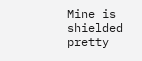Mine is shielded pretty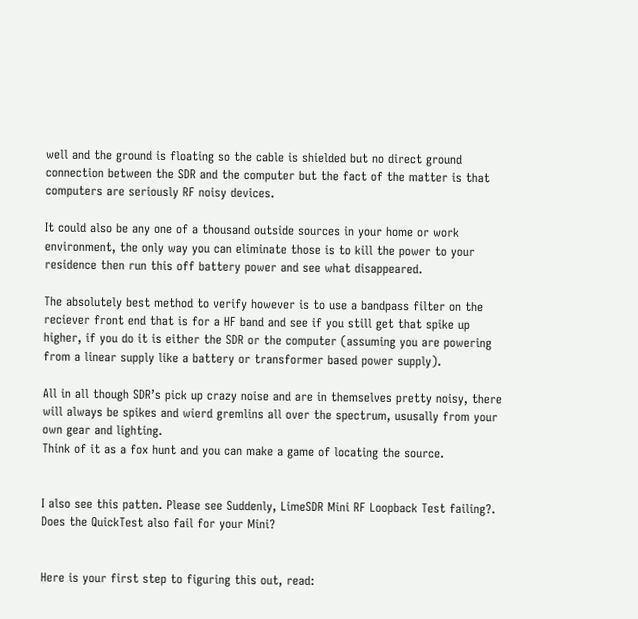well and the ground is floating so the cable is shielded but no direct ground connection between the SDR and the computer but the fact of the matter is that computers are seriously RF noisy devices.

It could also be any one of a thousand outside sources in your home or work environment, the only way you can eliminate those is to kill the power to your residence then run this off battery power and see what disappeared.

The absolutely best method to verify however is to use a bandpass filter on the reciever front end that is for a HF band and see if you still get that spike up higher, if you do it is either the SDR or the computer (assuming you are powering from a linear supply like a battery or transformer based power supply).

All in all though SDR’s pick up crazy noise and are in themselves pretty noisy, there will always be spikes and wierd gremlins all over the spectrum, ususally from your own gear and lighting.
Think of it as a fox hunt and you can make a game of locating the source.


I also see this patten. Please see Suddenly, LimeSDR Mini RF Loopback Test failing?. Does the QuickTest also fail for your Mini?


Here is your first step to figuring this out, read: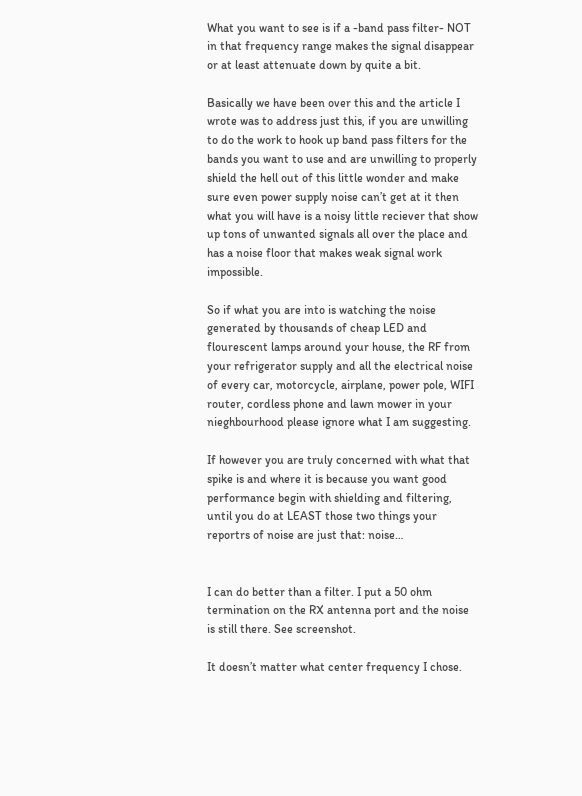What you want to see is if a -band pass filter- NOT in that frequency range makes the signal disappear or at least attenuate down by quite a bit.

Basically we have been over this and the article I wrote was to address just this, if you are unwilling to do the work to hook up band pass filters for the bands you want to use and are unwilling to properly shield the hell out of this little wonder and make sure even power supply noise can’t get at it then what you will have is a noisy little reciever that show up tons of unwanted signals all over the place and has a noise floor that makes weak signal work impossible.

So if what you are into is watching the noise generated by thousands of cheap LED and flourescent lamps around your house, the RF from your refrigerator supply and all the electrical noise of every car, motorcycle, airplane, power pole, WIFI router, cordless phone and lawn mower in your nieghbourhood please ignore what I am suggesting.

If however you are truly concerned with what that spike is and where it is because you want good performance begin with shielding and filtering, until you do at LEAST those two things your reportrs of noise are just that: noise…


I can do better than a filter. I put a 50 ohm termination on the RX antenna port and the noise is still there. See screenshot.

It doesn’t matter what center frequency I chose.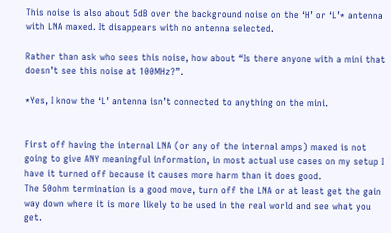This noise is also about 5dB over the background noise on the ‘H’ or ‘L’* antenna with LNA maxed. It disappears with no antenna selected.

Rather than ask who sees this noise, how about “Is there anyone with a mini that doesn’t see this noise at 100MHz?”.

*Yes, I know the ‘L’ antenna isn’t connected to anything on the mini.


First off having the internal LNA (or any of the internal amps) maxed is not going to give ANY meaningful information, in most actual use cases on my setup I have it turned off because it causes more harm than it does good.
The 50ohm termination is a good move, turn off the LNA or at least get the gain way down where it is more likely to be used in the real world and see what you get.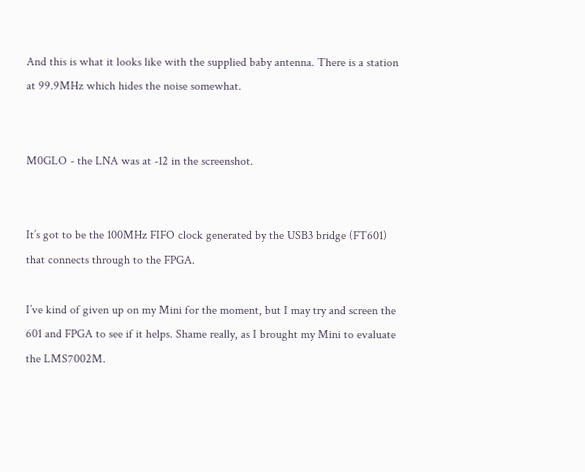And this is what it looks like with the supplied baby antenna. There is a station at 99.9MHz which hides the noise somewhat.


M0GLO - the LNA was at -12 in the screenshot.


It’s got to be the 100MHz FIFO clock generated by the USB3 bridge (FT601) that connects through to the FPGA.

I’ve kind of given up on my Mini for the moment, but I may try and screen the 601 and FPGA to see if it helps. Shame really, as I brought my Mini to evaluate the LMS7002M.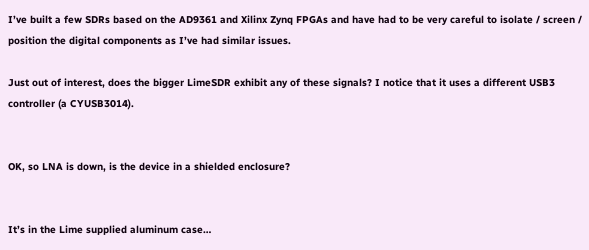I’ve built a few SDRs based on the AD9361 and Xilinx Zynq FPGAs and have had to be very careful to isolate / screen / position the digital components as I’ve had similar issues.

Just out of interest, does the bigger LimeSDR exhibit any of these signals? I notice that it uses a different USB3 controller (a CYUSB3014).


OK, so LNA is down, is the device in a shielded enclosure?


It’s in the Lime supplied aluminum case…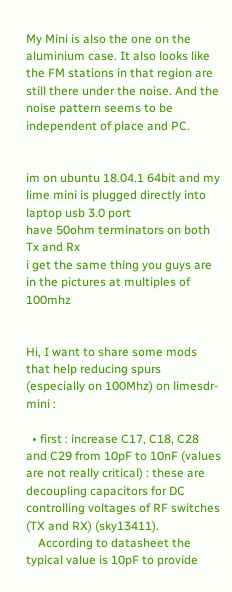My Mini is also the one on the aluminium case. It also looks like the FM stations in that region are still there under the noise. And the noise pattern seems to be independent of place and PC.


im on ubuntu 18.04.1 64bit and my lime mini is plugged directly into laptop usb 3.0 port
have 50ohm terminators on both Tx and Rx
i get the same thing you guys are in the pictures at multiples of 100mhz


Hi, I want to share some mods that help reducing spurs (especially on 100Mhz) on limesdr-mini :

  • first : increase C17, C18, C28 and C29 from 10pF to 10nF (values are not really critical) : these are decoupling capacitors for DC controlling voltages of RF switches (TX and RX) (sky13411).
    According to datasheet the typical value is 10pF to provide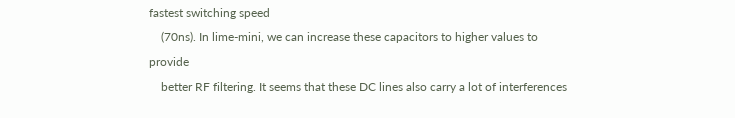fastest switching speed
    (70ns). In lime-mini, we can increase these capacitors to higher values to provide
    better RF filtering. It seems that these DC lines also carry a lot of interferences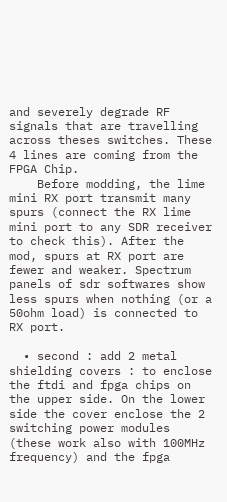and severely degrade RF signals that are travelling across theses switches. These 4 lines are coming from the FPGA Chip.
    Before modding, the lime mini RX port transmit many spurs (connect the RX lime mini port to any SDR receiver to check this). After the mod, spurs at RX port are fewer and weaker. Spectrum panels of sdr softwares show less spurs when nothing (or a 50ohm load) is connected to RX port.

  • second : add 2 metal shielding covers : to enclose the ftdi and fpga chips on the upper side. On the lower side the cover enclose the 2 switching power modules (these work also with 100MHz frequency) and the fpga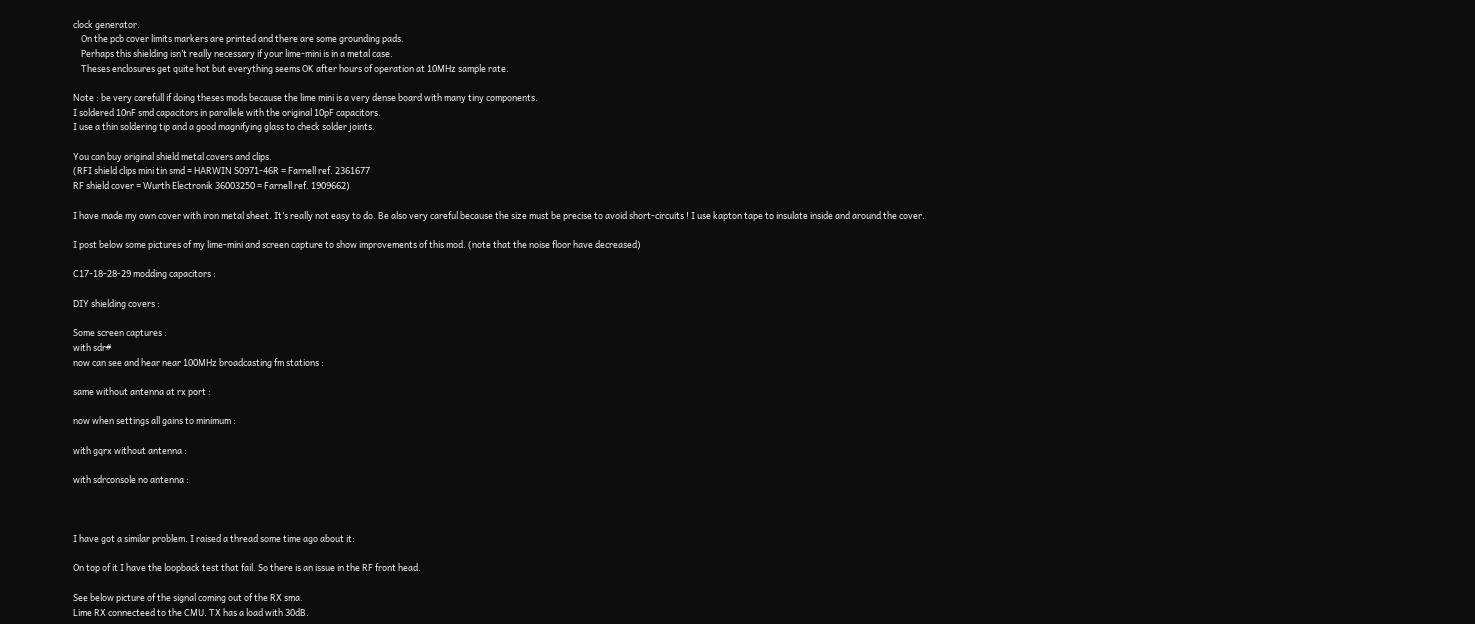clock generator.
    On the pcb cover limits markers are printed and there are some grounding pads.
    Perhaps this shielding isn’t really necessary if your lime-mini is in a metal case.
    Theses enclosures get quite hot but everything seems OK after hours of operation at 10MHz sample rate.

Note : be very carefull if doing theses mods because the lime mini is a very dense board with many tiny components.
I soldered 10nF smd capacitors in parallele with the original 10pF capacitors.
I use a thin soldering tip and a good magnifying glass to check solder joints.

You can buy original shield metal covers and clips.
(RFI shield clips mini tin smd = HARWIN S0971-46R = Farnell ref. 2361677
RF shield cover = Wurth Electronik 36003250 = Farnell ref. 1909662)

I have made my own cover with iron metal sheet. It’s really not easy to do. Be also very careful because the size must be precise to avoid short-circuits ! I use kapton tape to insulate inside and around the cover.

I post below some pictures of my lime-mini and screen capture to show improvements of this mod. (note that the noise floor have decreased)

C17-18-28-29 modding capacitors :

DIY shielding covers :

Some screen captures :
with sdr#
now can see and hear near 100MHz broadcasting fm stations :

same without antenna at rx port :

now when settings all gains to minimum :

with gqrx without antenna :

with sdrconsole no antenna :



I have got a similar problem. I raised a thread some time ago about it:

On top of it I have the loopback test that fail. So there is an issue in the RF front head.

See below picture of the signal coming out of the RX sma.
Lime RX connecteed to the CMU. TX has a load with 30dB.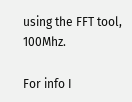using the FFT tool, 100Mhz.

For info I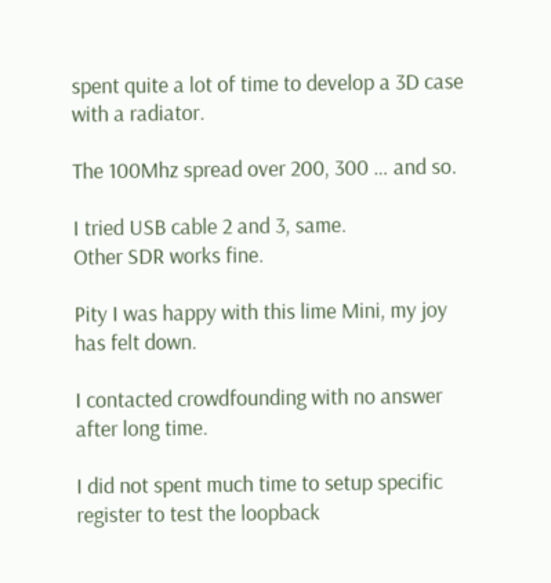spent quite a lot of time to develop a 3D case with a radiator.

The 100Mhz spread over 200, 300 … and so.

I tried USB cable 2 and 3, same.
Other SDR works fine.

Pity I was happy with this lime Mini, my joy has felt down.

I contacted crowdfounding with no answer after long time.

I did not spent much time to setup specific register to test the loopback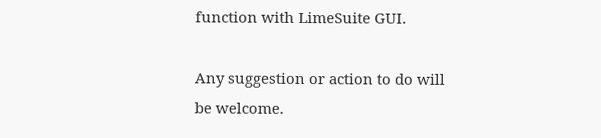function with LimeSuite GUI.

Any suggestion or action to do will be welcome.